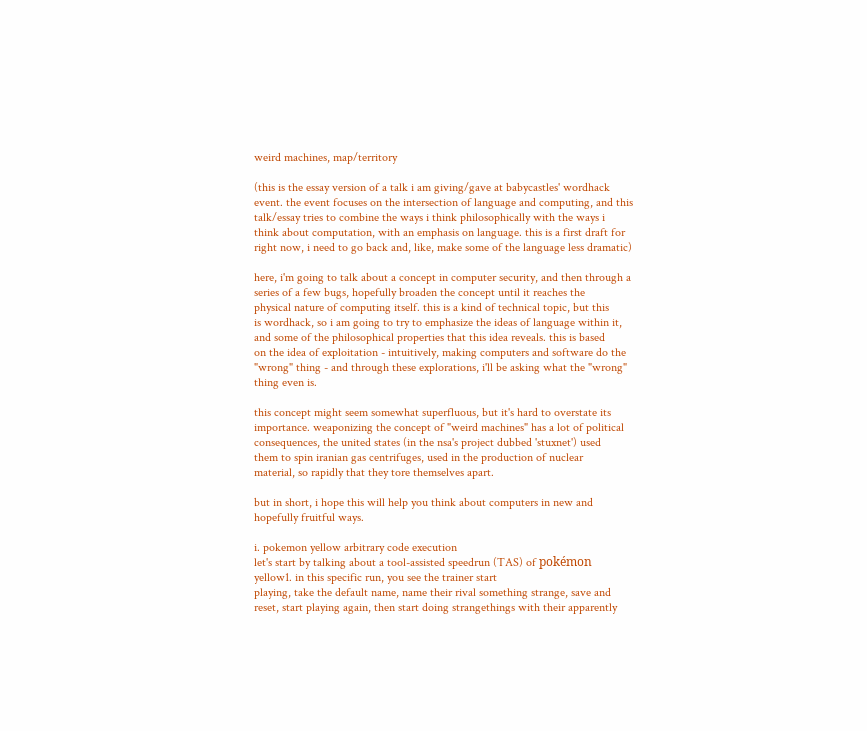weird machines, map/territory

(this is the essay version of a talk i am giving/gave at babycastles' wordhack
event. the event focuses on the intersection of language and computing, and this
talk/essay tries to combine the ways i think philosophically with the ways i
think about computation, with an emphasis on language. this is a first draft for
right now, i need to go back and, like, make some of the language less dramatic)

here, i'm going to talk about a concept in computer security, and then through a
series of a few bugs, hopefully broaden the concept until it reaches the
physical nature of computing itself. this is a kind of technical topic, but this
is wordhack, so i am going to try to emphasize the ideas of language within it,
and some of the philosophical properties that this idea reveals. this is based
on the idea of exploitation - intuitively, making computers and software do the
"wrong" thing - and through these explorations, i'll be asking what the "wrong"
thing even is.

this concept might seem somewhat superfluous, but it's hard to overstate its
importance. weaponizing the concept of "weird machines" has a lot of political
consequences, the united states (in the nsa's project dubbed 'stuxnet') used
them to spin iranian gas centrifuges, used in the production of nuclear
material, so rapidly that they tore themselves apart.

but in short, i hope this will help you think about computers in new and
hopefully fruitful ways.

i. pokemon yellow arbitrary code execution
let's start by talking about a tool-assisted speedrun (TAS) of pokémon
yellow1. in this specific run, you see the trainer start
playing, take the default name, name their rival something strange, save and
reset, start playing again, then start doing strangethings with their apparently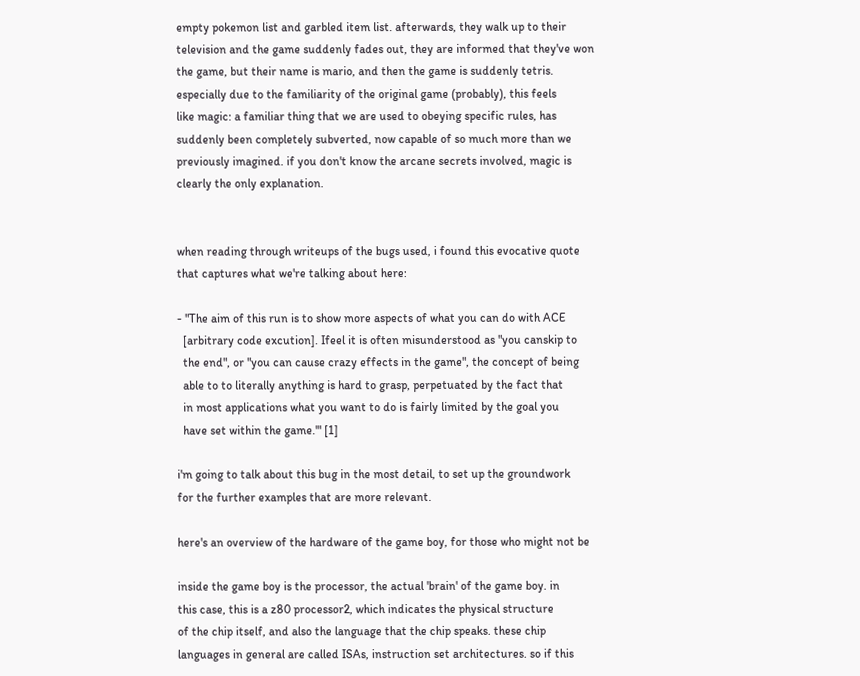empty pokemon list and garbled item list. afterwards, they walk up to their
television and the game suddenly fades out, they are informed that they've won
the game, but their name is mario, and then the game is suddenly tetris.
especially due to the familiarity of the original game (probably), this feels
like magic: a familiar thing that we are used to obeying specific rules, has
suddenly been completely subverted, now capable of so much more than we
previously imagined. if you don't know the arcane secrets involved, magic is
clearly the only explanation.


when reading through writeups of the bugs used, i found this evocative quote
that captures what we're talking about here:

- "The aim of this run is to show more aspects of what you can do with ACE
  [arbitrary code excution]. Ifeel it is often misunderstood as "you canskip to
  the end", or "you can cause crazy effects in the game", the concept of being
  able to to literally anything is hard to grasp, perpetuated by the fact that
  in most applications what you want to do is fairly limited by the goal you
  have set within the game.'" [1]

i'm going to talk about this bug in the most detail, to set up the groundwork
for the further examples that are more relevant.

here's an overview of the hardware of the game boy, for those who might not be

inside the game boy is the processor, the actual 'brain' of the game boy. in
this case, this is a z80 processor2, which indicates the physical structure
of the chip itself, and also the language that the chip speaks. these chip
languages in general are called ISAs, instruction set architectures. so if this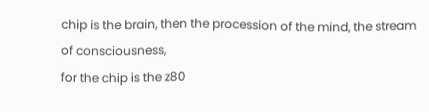chip is the brain, then the procession of the mind, the stream of consciousness,
for the chip is the z80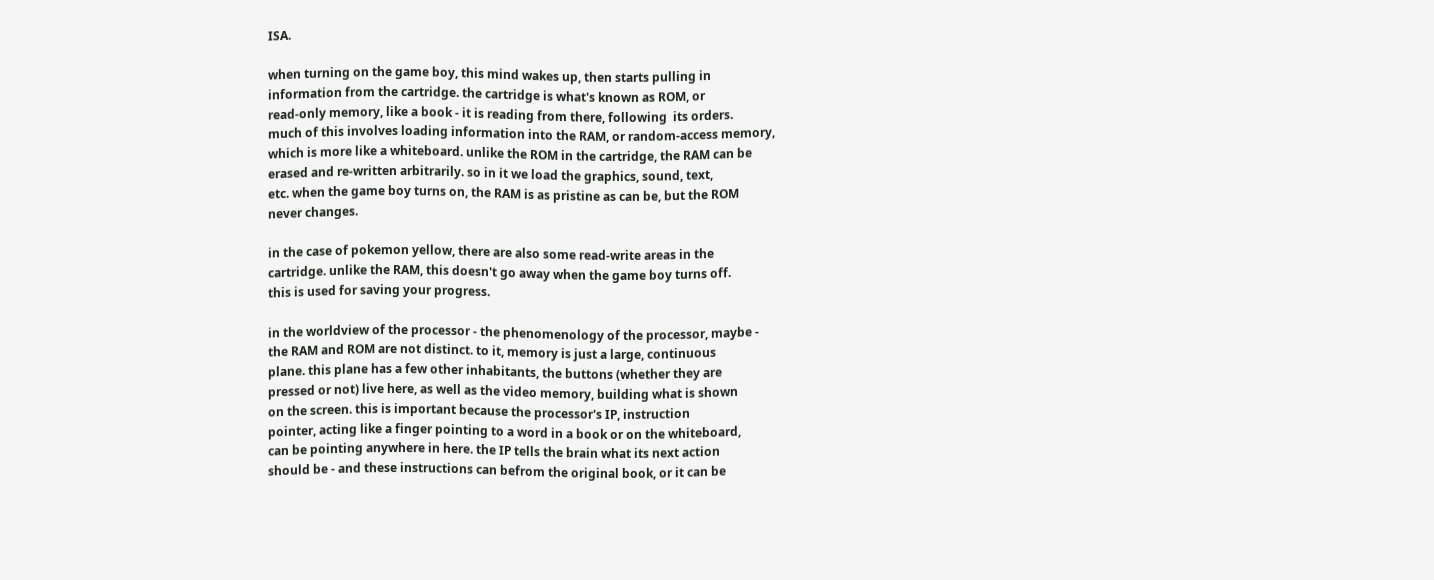ISA.

when turning on the game boy, this mind wakes up, then starts pulling in
information from the cartridge. the cartridge is what's known as ROM, or
read-only memory, like a book - it is reading from there, following  its orders.
much of this involves loading information into the RAM, or random-access memory,
which is more like a whiteboard. unlike the ROM in the cartridge, the RAM can be
erased and re-written arbitrarily. so in it we load the graphics, sound, text,
etc. when the game boy turns on, the RAM is as pristine as can be, but the ROM
never changes.

in the case of pokemon yellow, there are also some read-write areas in the
cartridge. unlike the RAM, this doesn't go away when the game boy turns off.
this is used for saving your progress.

in the worldview of the processor - the phenomenology of the processor, maybe -
the RAM and ROM are not distinct. to it, memory is just a large, continuous
plane. this plane has a few other inhabitants, the buttons (whether they are
pressed or not) live here, as well as the video memory, building what is shown
on the screen. this is important because the processor's IP, instruction
pointer, acting like a finger pointing to a word in a book or on the whiteboard,
can be pointing anywhere in here. the IP tells the brain what its next action
should be - and these instructions can befrom the original book, or it can be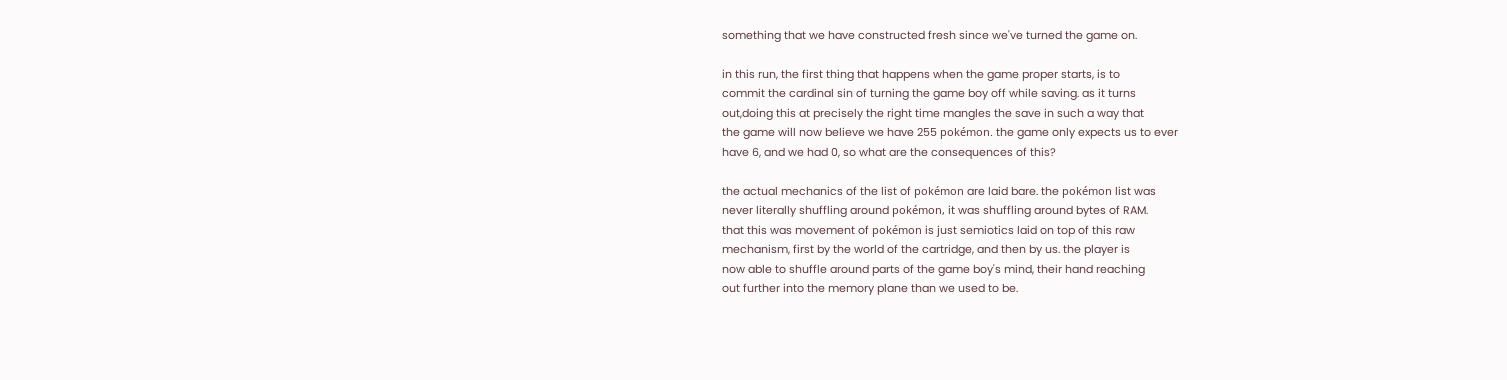something that we have constructed fresh since we've turned the game on.

in this run, the first thing that happens when the game proper starts, is to
commit the cardinal sin of turning the game boy off while saving. as it turns
out,doing this at precisely the right time mangles the save in such a way that
the game will now believe we have 255 pokémon. the game only expects us to ever
have 6, and we had 0, so what are the consequences of this?

the actual mechanics of the list of pokémon are laid bare. the pokémon list was
never literally shuffling around pokémon, it was shuffling around bytes of RAM.
that this was movement of pokémon is just semiotics laid on top of this raw
mechanism, first by the world of the cartridge, and then by us. the player is
now able to shuffle around parts of the game boy's mind, their hand reaching
out further into the memory plane than we used to be.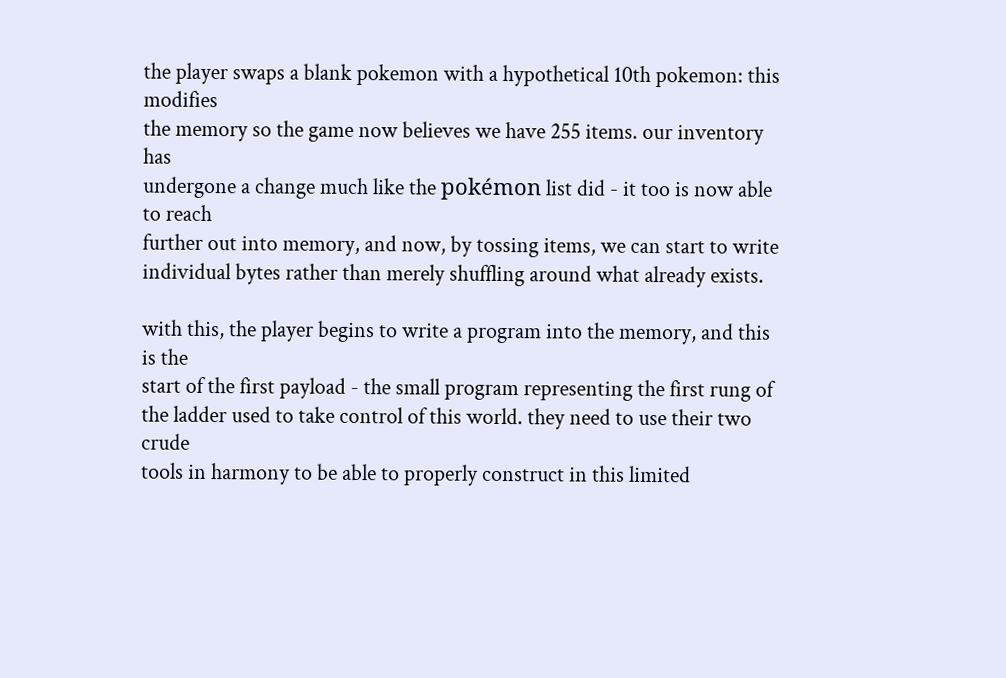the player swaps a blank pokemon with a hypothetical 10th pokemon: this modifies
the memory so the game now believes we have 255 items. our inventory has
undergone a change much like the pokémon list did - it too is now able to reach
further out into memory, and now, by tossing items, we can start to write
individual bytes rather than merely shuffling around what already exists.

with this, the player begins to write a program into the memory, and this is the
start of the first payload - the small program representing the first rung of
the ladder used to take control of this world. they need to use their two crude
tools in harmony to be able to properly construct in this limited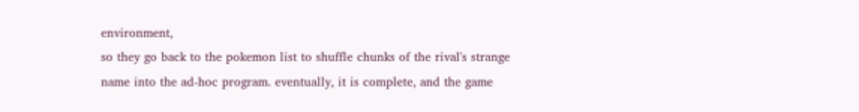environment,
so they go back to the pokemon list to shuffle chunks of the rival's strange
name into the ad-hoc program. eventually, it is complete, and the game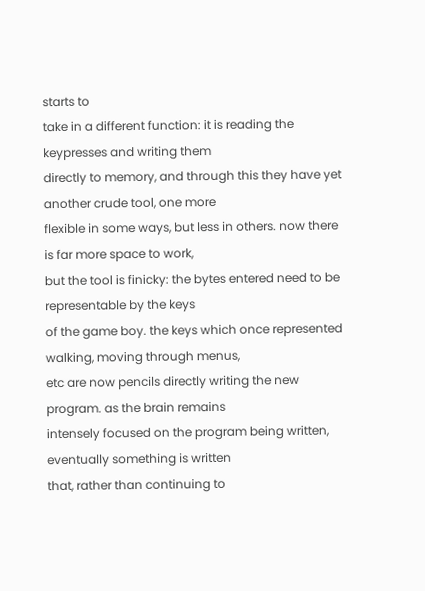starts to
take in a different function: it is reading the keypresses and writing them
directly to memory, and through this they have yet another crude tool, one more
flexible in some ways, but less in others. now there is far more space to work,
but the tool is finicky: the bytes entered need to be representable by the keys
of the game boy. the keys which once represented walking, moving through menus,
etc are now pencils directly writing the new program. as the brain remains
intensely focused on the program being written, eventually something is written
that, rather than continuing to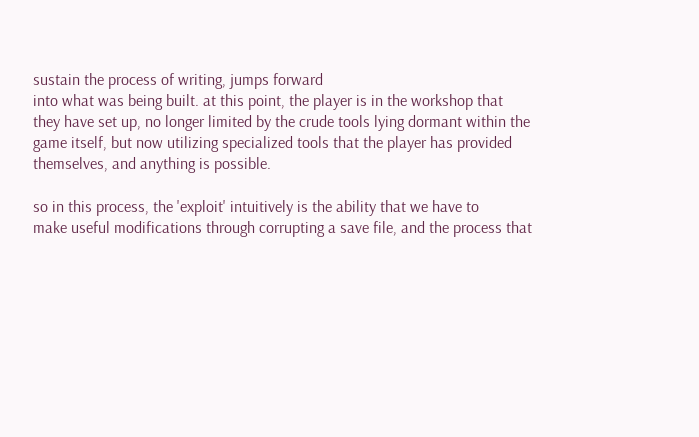sustain the process of writing, jumps forward
into what was being built. at this point, the player is in the workshop that
they have set up, no longer limited by the crude tools lying dormant within the
game itself, but now utilizing specialized tools that the player has provided
themselves, and anything is possible.

so in this process, the 'exploit' intuitively is the ability that we have to
make useful modifications through corrupting a save file, and the process that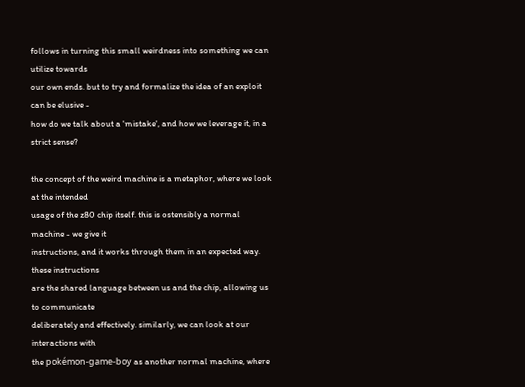follows in turning this small weirdness into something we can utilize towards
our own ends. but to try and formalize the idea of an exploit can be elusive -
how do we talk about a 'mistake', and how we leverage it, in a strict sense?

the concept of the weird machine is a metaphor, where we look at the intended
usage of the z80 chip itself. this is ostensibly a normal machine - we give it
instructions, and it works through them in an expected way. these instructions
are the shared language between us and the chip, allowing us to communicate
deliberately and effectively. similarly, we can look at our interactions with
the pokémon-game-boy as another normal machine, where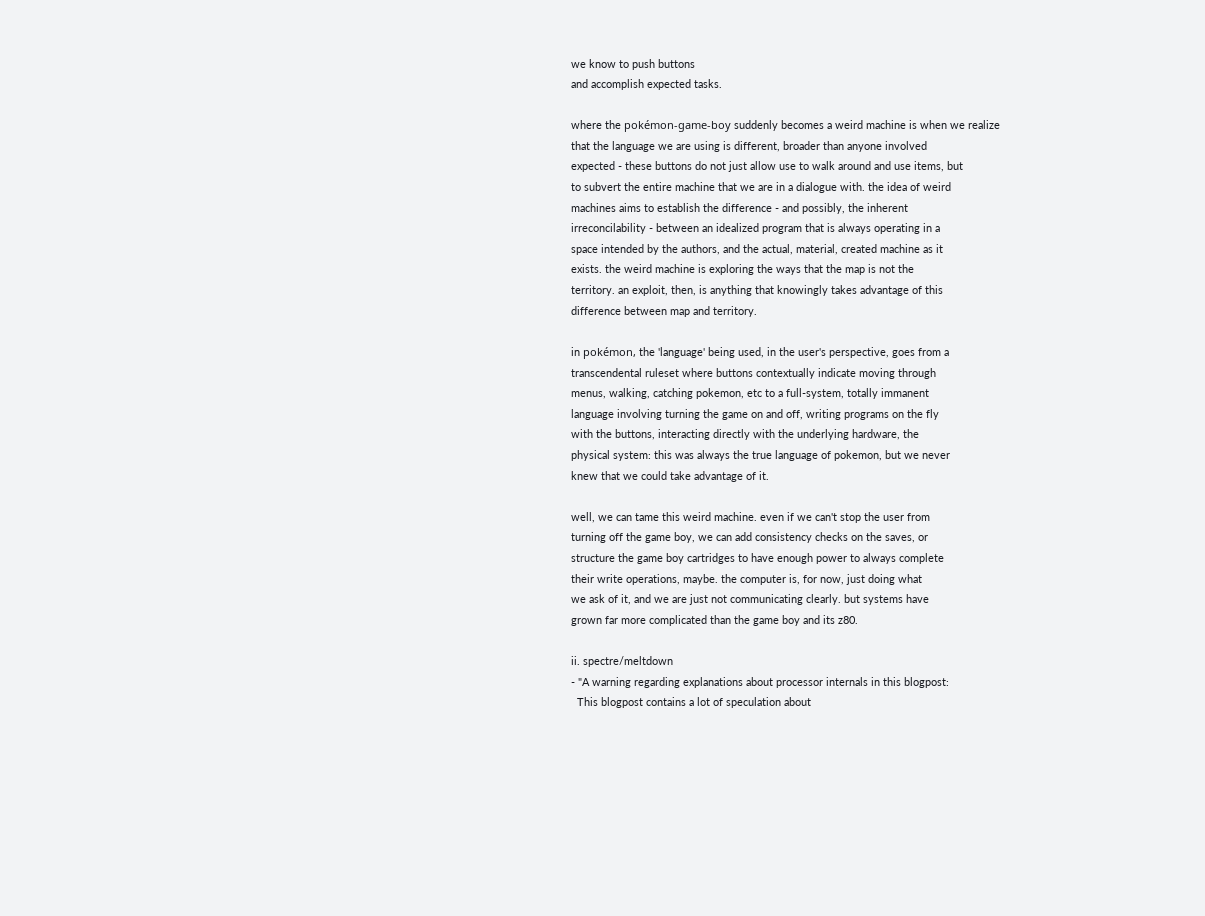we know to push buttons
and accomplish expected tasks.

where the pokémon-game-boy suddenly becomes a weird machine is when we realize
that the language we are using is different, broader than anyone involved
expected - these buttons do not just allow use to walk around and use items, but
to subvert the entire machine that we are in a dialogue with. the idea of weird
machines aims to establish the difference - and possibly, the inherent
irreconcilability - between an idealized program that is always operating in a
space intended by the authors, and the actual, material, created machine as it
exists. the weird machine is exploring the ways that the map is not the
territory. an exploit, then, is anything that knowingly takes advantage of this
difference between map and territory.

in pokémon, the 'language' being used, in the user's perspective, goes from a
transcendental ruleset where buttons contextually indicate moving through
menus, walking, catching pokemon, etc to a full-system, totally immanent
language involving turning the game on and off, writing programs on the fly
with the buttons, interacting directly with the underlying hardware, the
physical system: this was always the true language of pokemon, but we never
knew that we could take advantage of it.

well, we can tame this weird machine. even if we can't stop the user from
turning off the game boy, we can add consistency checks on the saves, or
structure the game boy cartridges to have enough power to always complete
their write operations, maybe. the computer is, for now, just doing what
we ask of it, and we are just not communicating clearly. but systems have
grown far more complicated than the game boy and its z80.

ii. spectre/meltdown
- "A warning regarding explanations about processor internals in this blogpost:
  This blogpost contains a lot of speculation about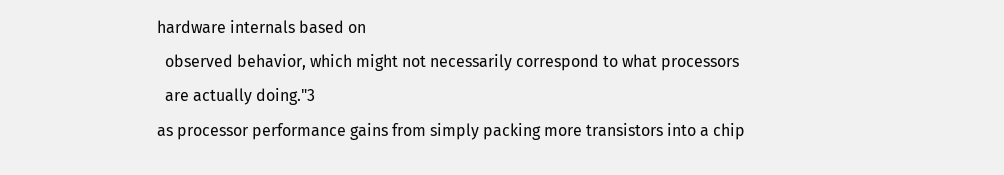hardware internals based on
  observed behavior, which might not necessarily correspond to what processors
  are actually doing."3
as processor performance gains from simply packing more transistors into a chip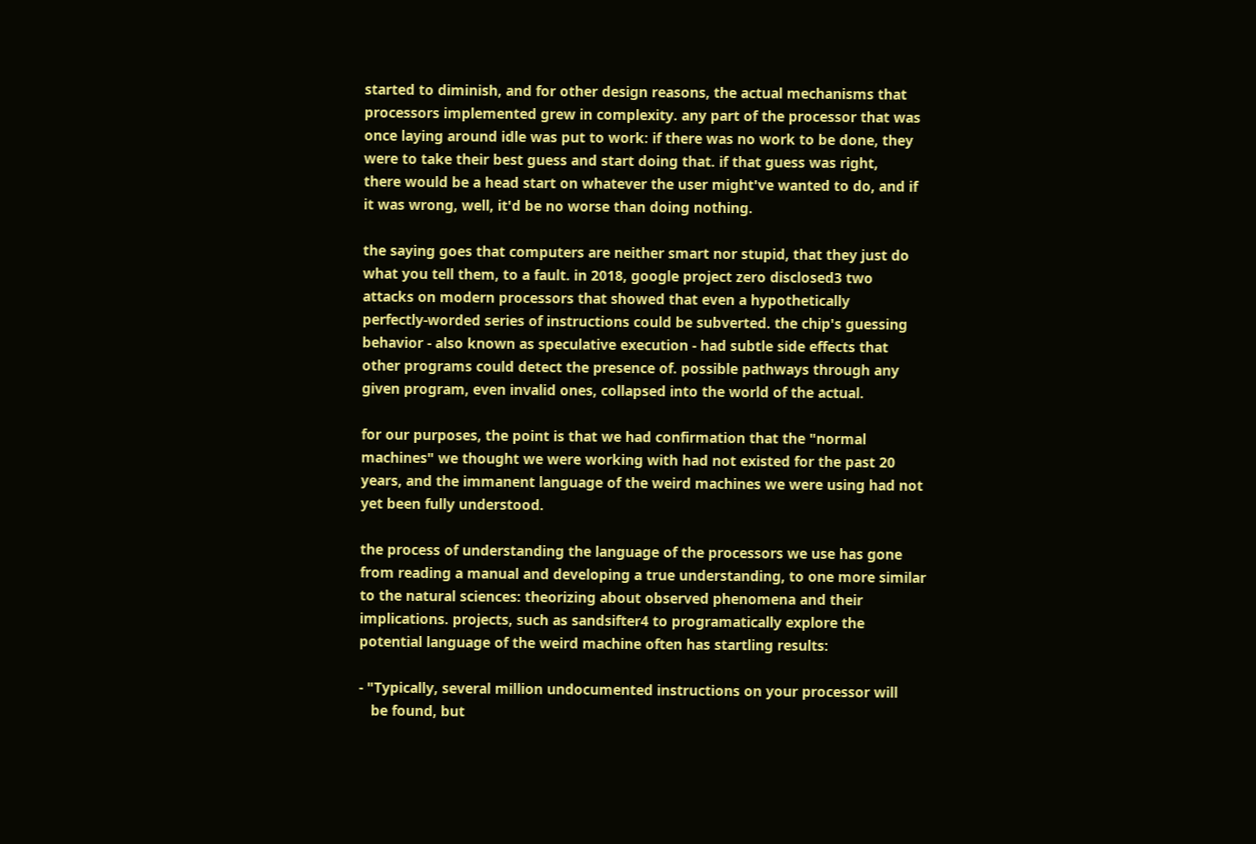started to diminish, and for other design reasons, the actual mechanisms that
processors implemented grew in complexity. any part of the processor that was
once laying around idle was put to work: if there was no work to be done, they
were to take their best guess and start doing that. if that guess was right,
there would be a head start on whatever the user might've wanted to do, and if
it was wrong, well, it'd be no worse than doing nothing.

the saying goes that computers are neither smart nor stupid, that they just do
what you tell them, to a fault. in 2018, google project zero disclosed3 two
attacks on modern processors that showed that even a hypothetically
perfectly-worded series of instructions could be subverted. the chip's guessing
behavior - also known as speculative execution - had subtle side effects that
other programs could detect the presence of. possible pathways through any
given program, even invalid ones, collapsed into the world of the actual.

for our purposes, the point is that we had confirmation that the "normal
machines" we thought we were working with had not existed for the past 20
years, and the immanent language of the weird machines we were using had not
yet been fully understood.

the process of understanding the language of the processors we use has gone
from reading a manual and developing a true understanding, to one more similar
to the natural sciences: theorizing about observed phenomena and their
implications. projects, such as sandsifter4 to programatically explore the
potential language of the weird machine often has startling results:

- "Typically, several million undocumented instructions on your processor will
   be found, but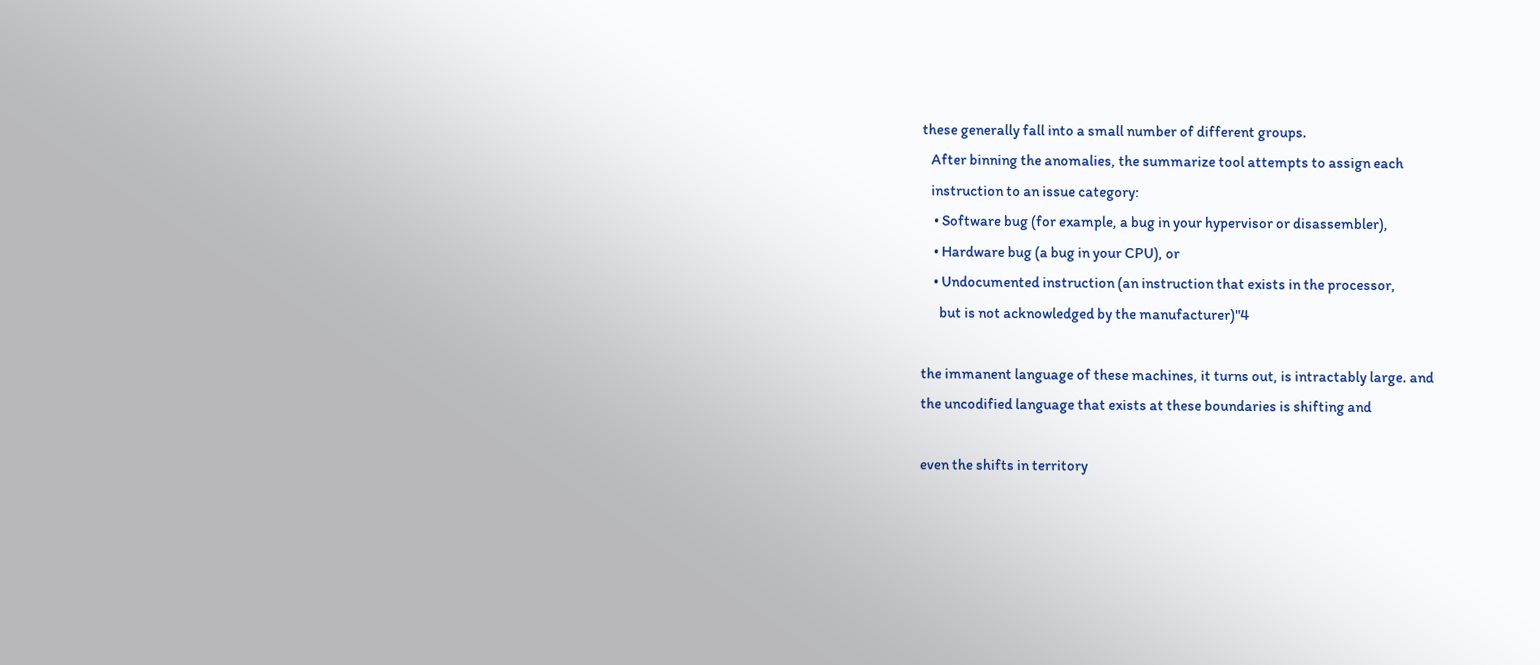these generally fall into a small number of different groups.
   After binning the anomalies, the summarize tool attempts to assign each
   instruction to an issue category:
    • Software bug (for example, a bug in your hypervisor or disassembler),
    • Hardware bug (a bug in your CPU), or
    • Undocumented instruction (an instruction that exists in the processor,
      but is not acknowledged by the manufacturer)"4

the immanent language of these machines, it turns out, is intractably large. and
the uncodified language that exists at these boundaries is shifting and

even the shifts in territory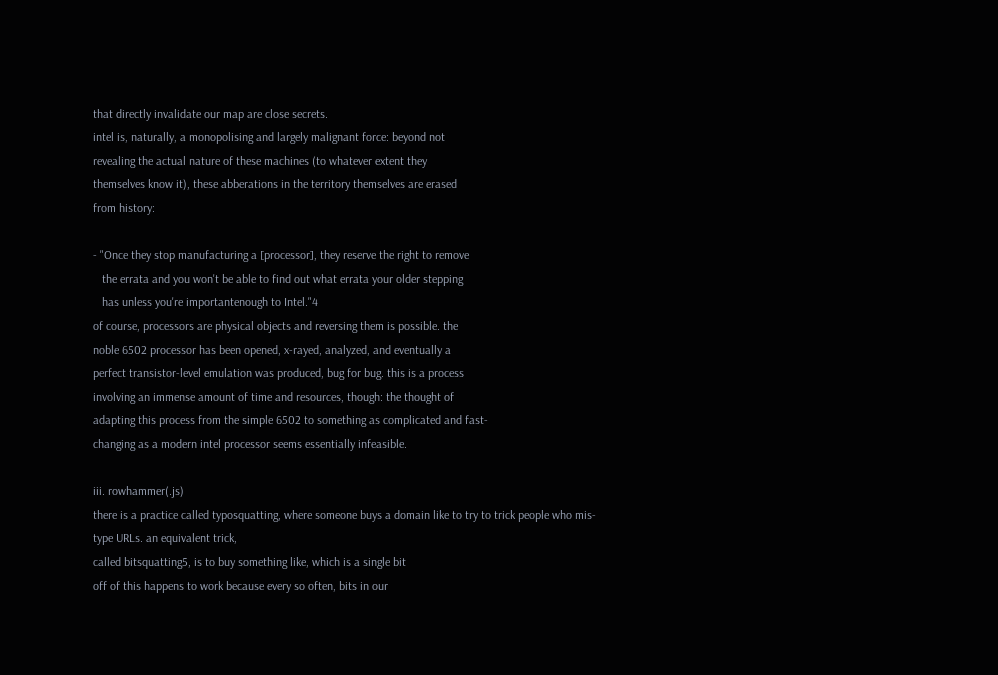that directly invalidate our map are close secrets.
intel is, naturally, a monopolising and largely malignant force: beyond not
revealing the actual nature of these machines (to whatever extent they
themselves know it), these abberations in the territory themselves are erased
from history:

- "Once they stop manufacturing a [processor], they reserve the right to remove
   the errata and you won't be able to find out what errata your older stepping
   has unless you're importantenough to Intel."4
of course, processors are physical objects and reversing them is possible. the
noble 6502 processor has been opened, x-rayed, analyzed, and eventually a
perfect transistor-level emulation was produced, bug for bug. this is a process
involving an immense amount of time and resources, though: the thought of
adapting this process from the simple 6502 to something as complicated and fast-
changing as a modern intel processor seems essentially infeasible.

iii. rowhammer(.js)
there is a practice called typosquatting, where someone buys a domain like to try to trick people who mis-type URLs. an equivalent trick,
called bitsquatting5, is to buy something like, which is a single bit
off of this happens to work because every so often, bits in our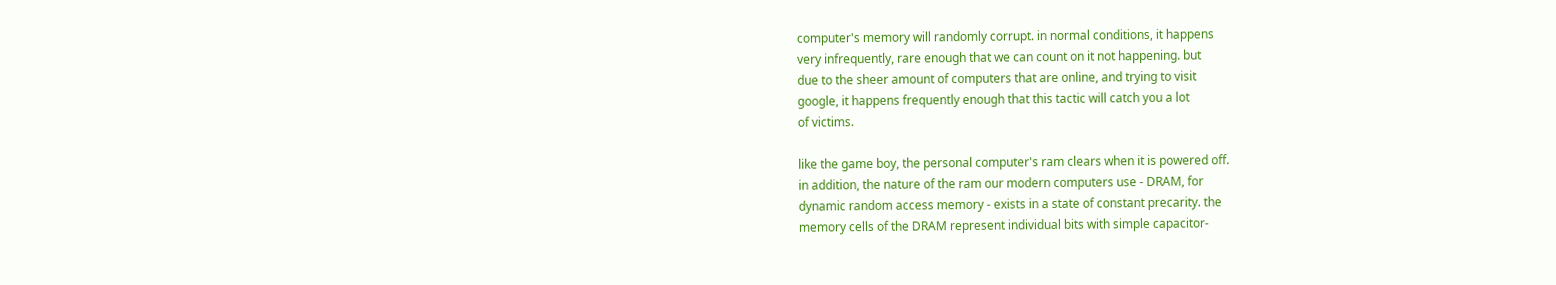computer's memory will randomly corrupt. in normal conditions, it happens
very infrequently, rare enough that we can count on it not happening. but
due to the sheer amount of computers that are online, and trying to visit
google, it happens frequently enough that this tactic will catch you a lot
of victims.

like the game boy, the personal computer's ram clears when it is powered off.
in addition, the nature of the ram our modern computers use - DRAM, for
dynamic random access memory - exists in a state of constant precarity. the
memory cells of the DRAM represent individual bits with simple capacitor-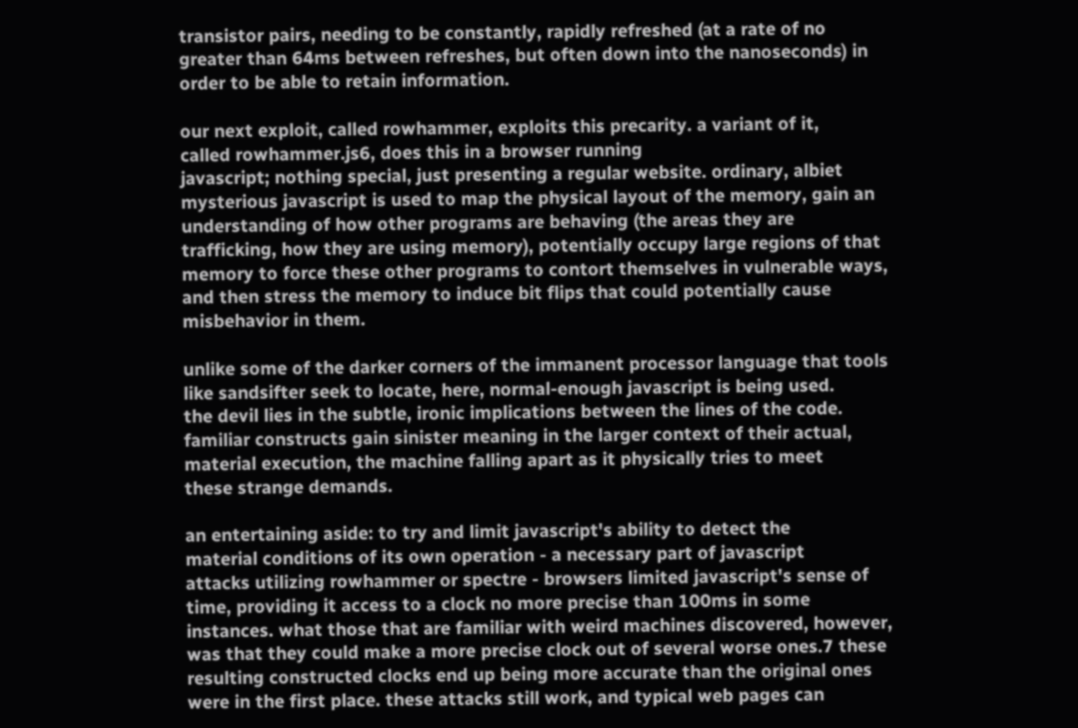transistor pairs, needing to be constantly, rapidly refreshed (at a rate of no
greater than 64ms between refreshes, but often down into the nanoseconds) in
order to be able to retain information.

our next exploit, called rowhammer, exploits this precarity. a variant of it,
called rowhammer.js6, does this in a browser running
javascript; nothing special, just presenting a regular website. ordinary, albiet
mysterious javascript is used to map the physical layout of the memory, gain an
understanding of how other programs are behaving (the areas they are
trafficking, how they are using memory), potentially occupy large regions of that
memory to force these other programs to contort themselves in vulnerable ways,
and then stress the memory to induce bit flips that could potentially cause
misbehavior in them.

unlike some of the darker corners of the immanent processor language that tools
like sandsifter seek to locate, here, normal-enough javascript is being used.
the devil lies in the subtle, ironic implications between the lines of the code.
familiar constructs gain sinister meaning in the larger context of their actual,
material execution, the machine falling apart as it physically tries to meet
these strange demands.

an entertaining aside: to try and limit javascript's ability to detect the
material conditions of its own operation - a necessary part of javascript
attacks utilizing rowhammer or spectre - browsers limited javascript's sense of
time, providing it access to a clock no more precise than 100ms in some
instances. what those that are familiar with weird machines discovered, however,
was that they could make a more precise clock out of several worse ones.7 these
resulting constructed clocks end up being more accurate than the original ones
were in the first place. these attacks still work, and typical web pages can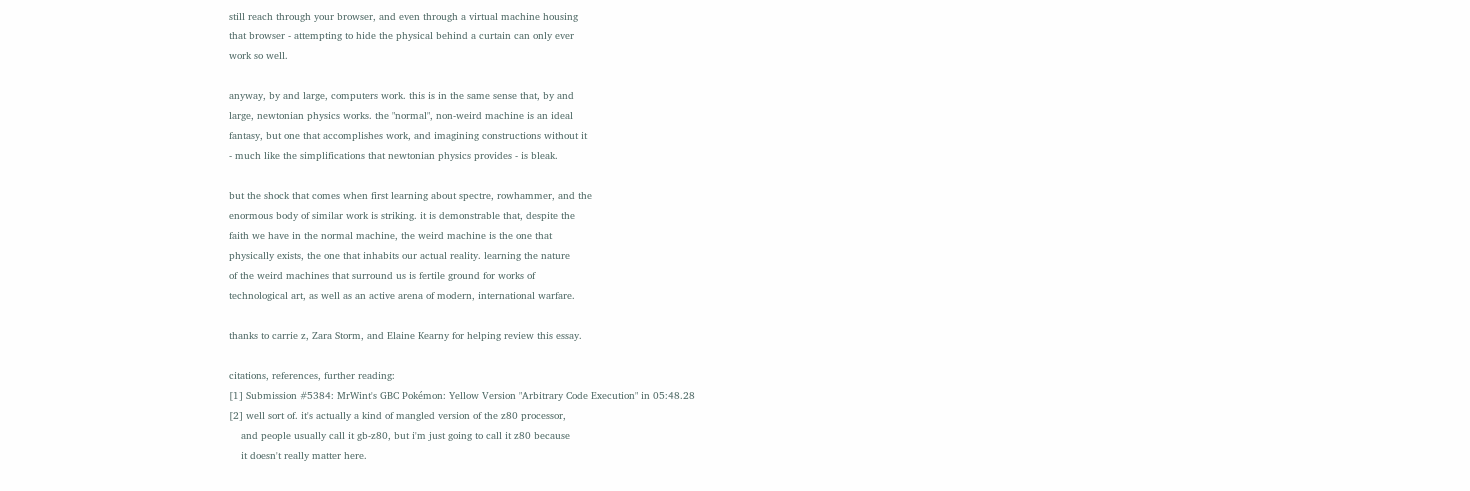still reach through your browser, and even through a virtual machine housing
that browser - attempting to hide the physical behind a curtain can only ever
work so well.

anyway, by and large, computers work. this is in the same sense that, by and
large, newtonian physics works. the "normal", non-weird machine is an ideal
fantasy, but one that accomplishes work, and imagining constructions without it
- much like the simplifications that newtonian physics provides - is bleak.

but the shock that comes when first learning about spectre, rowhammer, and the
enormous body of similar work is striking. it is demonstrable that, despite the
faith we have in the normal machine, the weird machine is the one that
physically exists, the one that inhabits our actual reality. learning the nature
of the weird machines that surround us is fertile ground for works of
technological art, as well as an active arena of modern, international warfare.

thanks to carrie z, Zara Storm, and Elaine Kearny for helping review this essay.

citations, references, further reading:
[1] Submission #5384: MrWint's GBC Pokémon: Yellow Version "Arbitrary Code Execution" in 05:48.28
[2] well sort of. it's actually a kind of mangled version of the z80 processor,
    and people usually call it gb-z80, but i'm just going to call it z80 because
    it doesn't really matter here.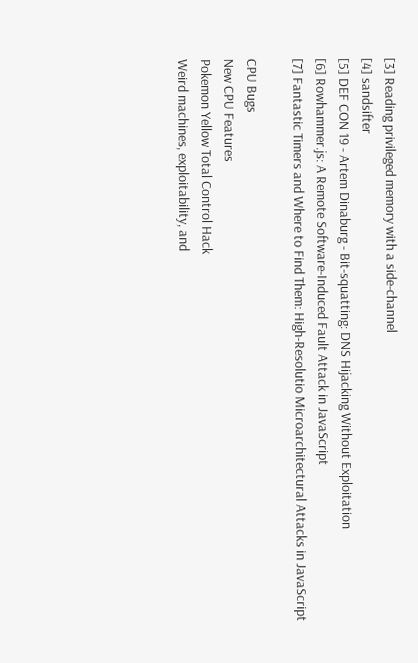[3] Reading privileged memory with a side-channel
[4] sandsifter
[5] DEF CON 19 - Artem Dinaburg - Bit-squatting: DNS Hijacking Without Exploitation
[6] Rowhammer.js: A Remote Software-Induced Fault Attack in JavaScript
[7] Fantastic Timers and Where to Find Them: High-Resolutio Microarchitectural Attacks in JavaScript

CPU Bugs
New CPU Features
Pokemon Yellow Total Control Hack
Weird machines, exploitability, and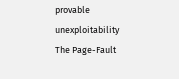provable unexploitability
The Page-Fault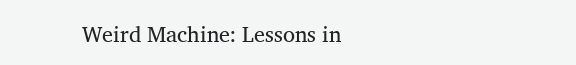Weird Machine: Lessons in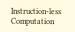Instruction-less Computation